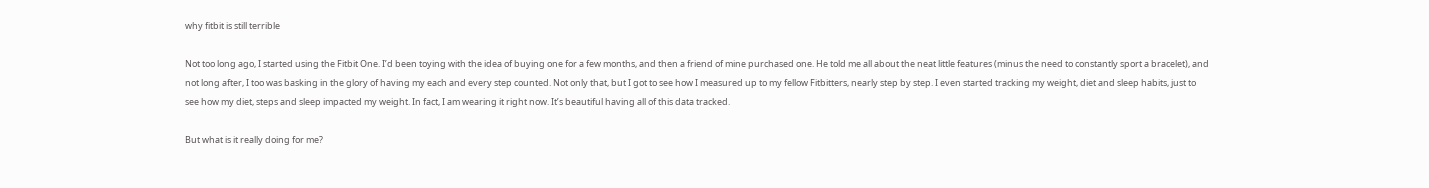why fitbit is still terrible

Not too long ago, I started using the Fitbit One. I’d been toying with the idea of buying one for a few months, and then a friend of mine purchased one. He told me all about the neat little features (minus the need to constantly sport a bracelet), and not long after, I too was basking in the glory of having my each and every step counted. Not only that, but I got to see how I measured up to my fellow Fitbitters, nearly step by step. I even started tracking my weight, diet and sleep habits, just to see how my diet, steps and sleep impacted my weight. In fact, I am wearing it right now. It’s beautiful having all of this data tracked.

But what is it really doing for me?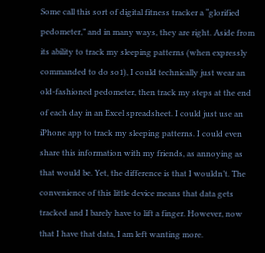Some call this sort of digital fitness tracker a “glorified pedometer,” and in many ways, they are right. Aside from its ability to track my sleeping patterns (when expressly commanded to do so1), I could technically just wear an old-fashioned pedometer, then track my steps at the end of each day in an Excel spreadsheet. I could just use an iPhone app to track my sleeping patterns. I could even share this information with my friends, as annoying as that would be. Yet, the difference is that I wouldn’t. The convenience of this little device means that data gets tracked and I barely have to lift a finger. However, now that I have that data, I am left wanting more.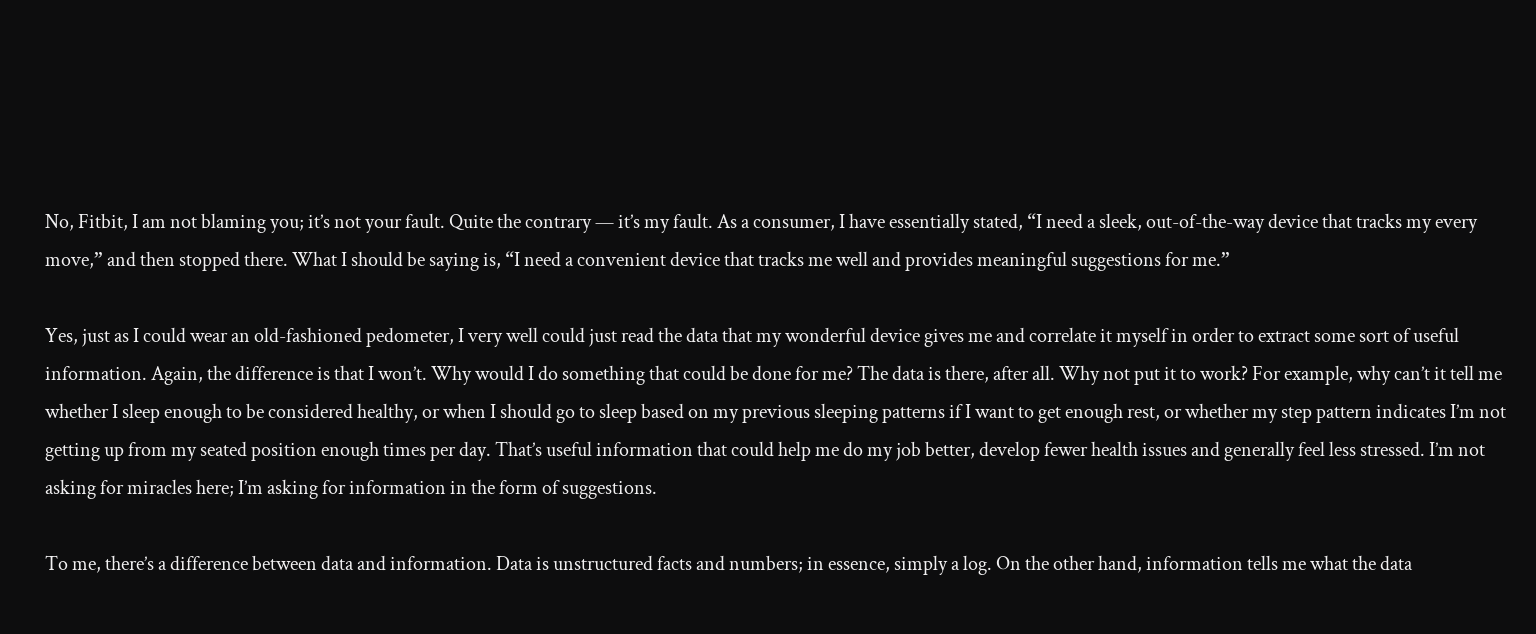No, Fitbit, I am not blaming you; it’s not your fault. Quite the contrary — it’s my fault. As a consumer, I have essentially stated, “I need a sleek, out-of-the-way device that tracks my every move,” and then stopped there. What I should be saying is, “I need a convenient device that tracks me well and provides meaningful suggestions for me.”

Yes, just as I could wear an old-fashioned pedometer, I very well could just read the data that my wonderful device gives me and correlate it myself in order to extract some sort of useful information. Again, the difference is that I won’t. Why would I do something that could be done for me? The data is there, after all. Why not put it to work? For example, why can’t it tell me whether I sleep enough to be considered healthy, or when I should go to sleep based on my previous sleeping patterns if I want to get enough rest, or whether my step pattern indicates I’m not getting up from my seated position enough times per day. That’s useful information that could help me do my job better, develop fewer health issues and generally feel less stressed. I’m not asking for miracles here; I’m asking for information in the form of suggestions.

To me, there’s a difference between data and information. Data is unstructured facts and numbers; in essence, simply a log. On the other hand, information tells me what the data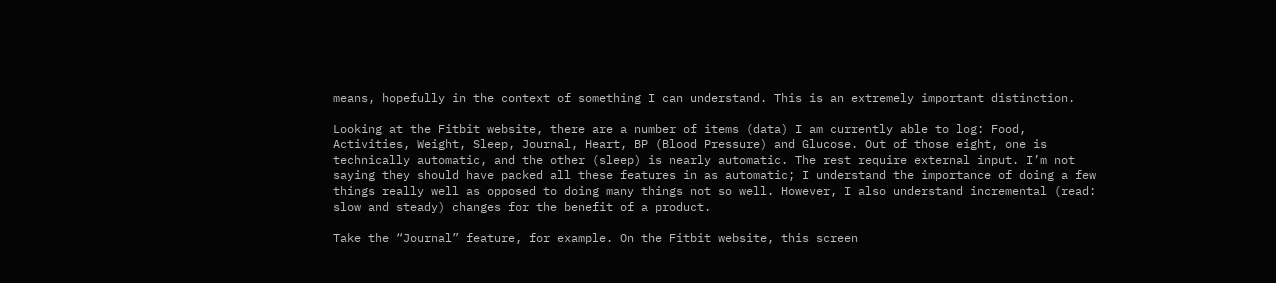means, hopefully in the context of something I can understand. This is an extremely important distinction.

Looking at the Fitbit website, there are a number of items (data) I am currently able to log: Food, Activities, Weight, Sleep, Journal, Heart, BP (Blood Pressure) and Glucose. Out of those eight, one is technically automatic, and the other (sleep) is nearly automatic. The rest require external input. I’m not saying they should have packed all these features in as automatic; I understand the importance of doing a few things really well as opposed to doing many things not so well. However, I also understand incremental (read: slow and steady) changes for the benefit of a product.

Take the “Journal” feature, for example. On the Fitbit website, this screen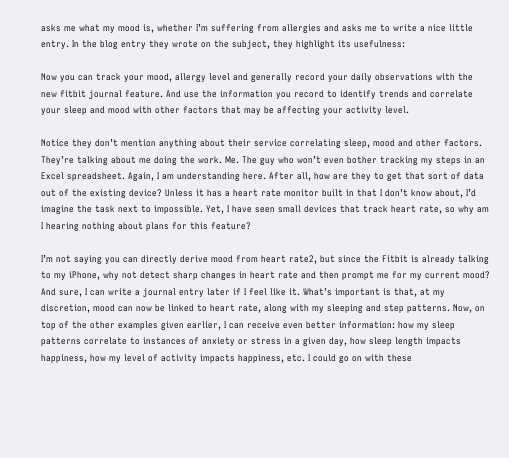asks me what my mood is, whether I’m suffering from allergies and asks me to write a nice little entry. In the blog entry they wrote on the subject, they highlight its usefulness:

Now you can track your mood, allergy level and generally record your daily observations with the new fitbit journal feature. And use the information you record to identify trends and correlate your sleep and mood with other factors that may be affecting your activity level.

Notice they don’t mention anything about their service correlating sleep, mood and other factors. They’re talking about me doing the work. Me. The guy who won’t even bother tracking my steps in an Excel spreadsheet. Again, I am understanding here. After all, how are they to get that sort of data out of the existing device? Unless it has a heart rate monitor built in that I don’t know about, I’d imagine the task next to impossible. Yet, I have seen small devices that track heart rate, so why am I hearing nothing about plans for this feature?

I’m not saying you can directly derive mood from heart rate2, but since the Fitbit is already talking to my iPhone, why not detect sharp changes in heart rate and then prompt me for my current mood? And sure, I can write a journal entry later if I feel like it. What’s important is that, at my discretion, mood can now be linked to heart rate, along with my sleeping and step patterns. Now, on top of the other examples given earlier, I can receive even better information: how my sleep patterns correlate to instances of anxiety or stress in a given day, how sleep length impacts happiness, how my level of activity impacts happiness, etc. I could go on with these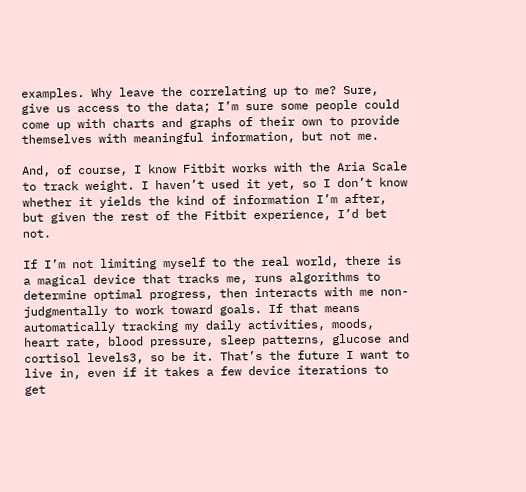examples. Why leave the correlating up to me? Sure, give us access to the data; I’m sure some people could come up with charts and graphs of their own to provide themselves with meaningful information, but not me.

And, of course, I know Fitbit works with the Aria Scale to track weight. I haven’t used it yet, so I don’t know whether it yields the kind of information I’m after, but given the rest of the Fitbit experience, I’d bet not.

If I’m not limiting myself to the real world, there is a magical device that tracks me, runs algorithms to determine optimal progress, then interacts with me non-judgmentally to work toward goals. If that means automatically tracking my daily activities, moods, heart rate, blood pressure, sleep patterns, glucose and cortisol levels3, so be it. That’s the future I want to live in, even if it takes a few device iterations to get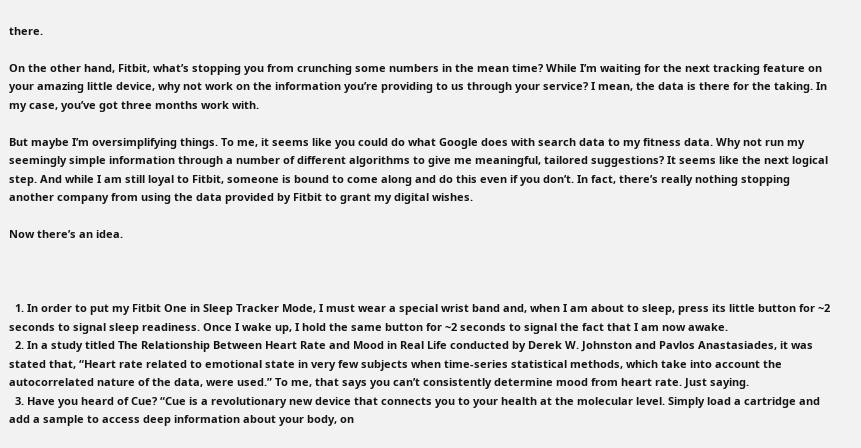there.

On the other hand, Fitbit, what’s stopping you from crunching some numbers in the mean time? While I’m waiting for the next tracking feature on your amazing little device, why not work on the information you’re providing to us through your service? I mean, the data is there for the taking. In my case, you’ve got three months work with.

But maybe I’m oversimplifying things. To me, it seems like you could do what Google does with search data to my fitness data. Why not run my seemingly simple information through a number of different algorithms to give me meaningful, tailored suggestions? It seems like the next logical step. And while I am still loyal to Fitbit, someone is bound to come along and do this even if you don’t. In fact, there’s really nothing stopping another company from using the data provided by Fitbit to grant my digital wishes.

Now there’s an idea.



  1. In order to put my Fitbit One in Sleep Tracker Mode, I must wear a special wrist band and, when I am about to sleep, press its little button for ~2 seconds to signal sleep readiness. Once I wake up, I hold the same button for ~2 seconds to signal the fact that I am now awake.
  2. In a study titled The Relationship Between Heart Rate and Mood in Real Life conducted by Derek W. Johnston and Pavlos Anastasiades, it was stated that, “Heart rate related to emotional state in very few subjects when time-series statistical methods, which take into account the autocorrelated nature of the data, were used.” To me, that says you can’t consistently determine mood from heart rate. Just saying.
  3. Have you heard of Cue? “Cue is a revolutionary new device that connects you to your health at the molecular level. Simply load a cartridge and add a sample to access deep information about your body, on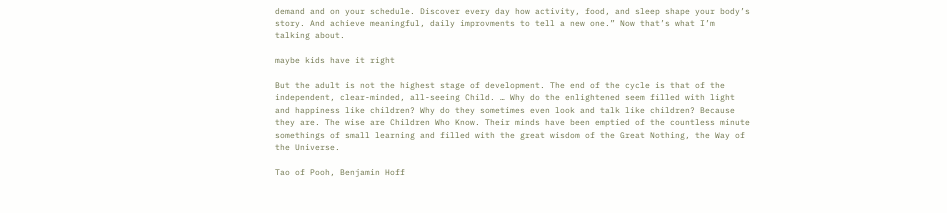demand and on your schedule. Discover every day how activity, food, and sleep shape your body’s story. And achieve meaningful, daily improvments to tell a new one.” Now that’s what I’m talking about.

maybe kids have it right

But the adult is not the highest stage of development. The end of the cycle is that of the independent, clear-minded, all-seeing Child. … Why do the enlightened seem filled with light and happiness like children? Why do they sometimes even look and talk like children? Because they are. The wise are Children Who Know. Their minds have been emptied of the countless minute somethings of small learning and filled with the great wisdom of the Great Nothing, the Way of the Universe.

Tao of Pooh, Benjamin Hoff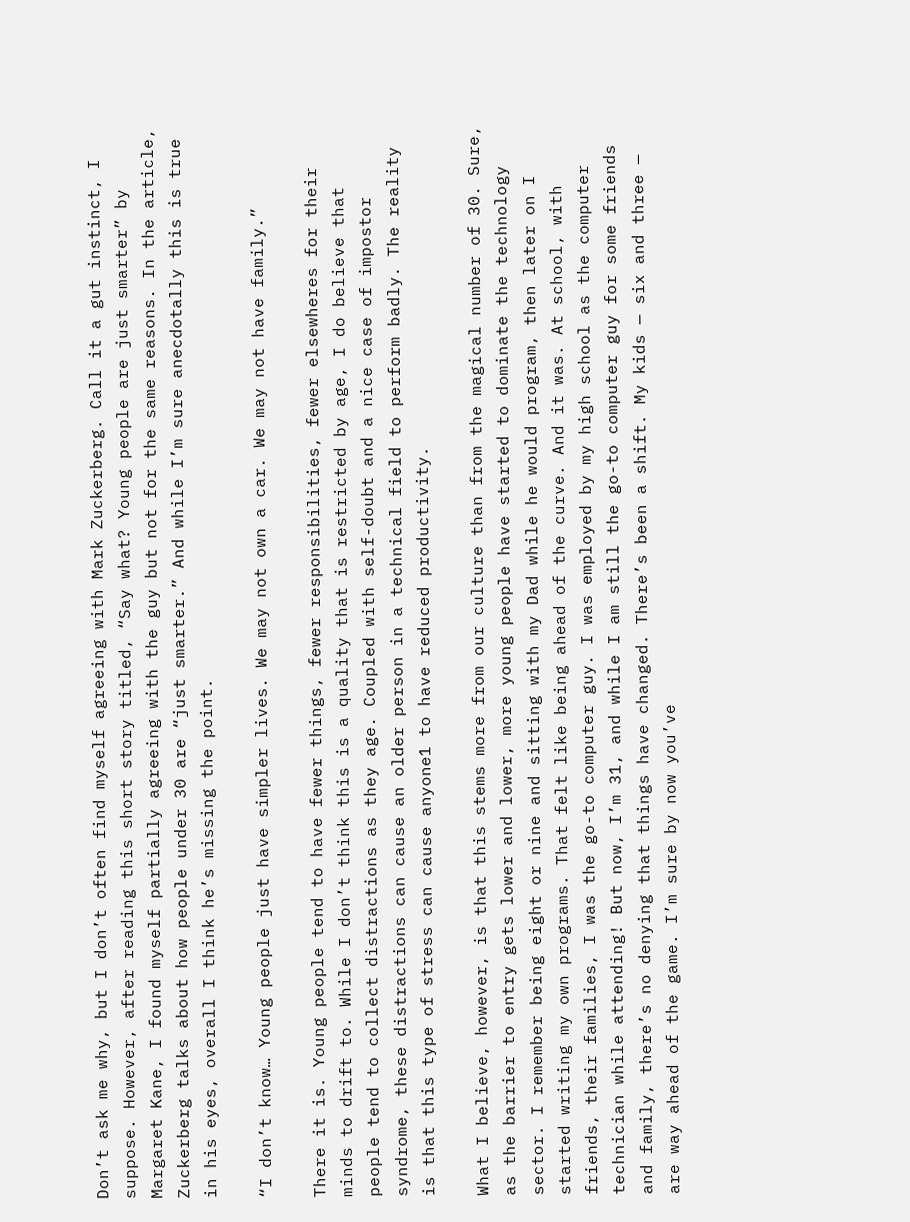Don’t ask me why, but I don’t often find myself agreeing with Mark Zuckerberg. Call it a gut instinct, I suppose. However, after reading this short story titled, “Say what? Young people are just smarter” by Margaret Kane, I found myself partially agreeing with the guy but not for the same reasons. In the article, Zuckerberg talks about how people under 30 are “just smarter.” And while I’m sure anecdotally this is true in his eyes, overall I think he’s missing the point.

“I don’t know… Young people just have simpler lives. We may not own a car. We may not have family.”

There it is. Young people tend to have fewer things, fewer responsibilities, fewer elsewheres for their minds to drift to. While I don’t think this is a quality that is restricted by age, I do believe that people tend to collect distractions as they age. Coupled with self-doubt and a nice case of impostor syndrome, these distractions can cause an older person in a technical field to perform badly. The reality is that this type of stress can cause anyone1 to have reduced productivity.

What I believe, however, is that this stems more from our culture than from the magical number of 30. Sure, as the barrier to entry gets lower and lower, more young people have started to dominate the technology sector. I remember being eight or nine and sitting with my Dad while he would program, then later on I started writing my own programs. That felt like being ahead of the curve. And it was. At school, with friends, their families, I was the go-to computer guy. I was employed by my high school as the computer technician while attending! But now, I’m 31, and while I am still the go-to computer guy for some friends and family, there’s no denying that things have changed. There’s been a shift. My kids — six and three — are way ahead of the game. I’m sure by now you’ve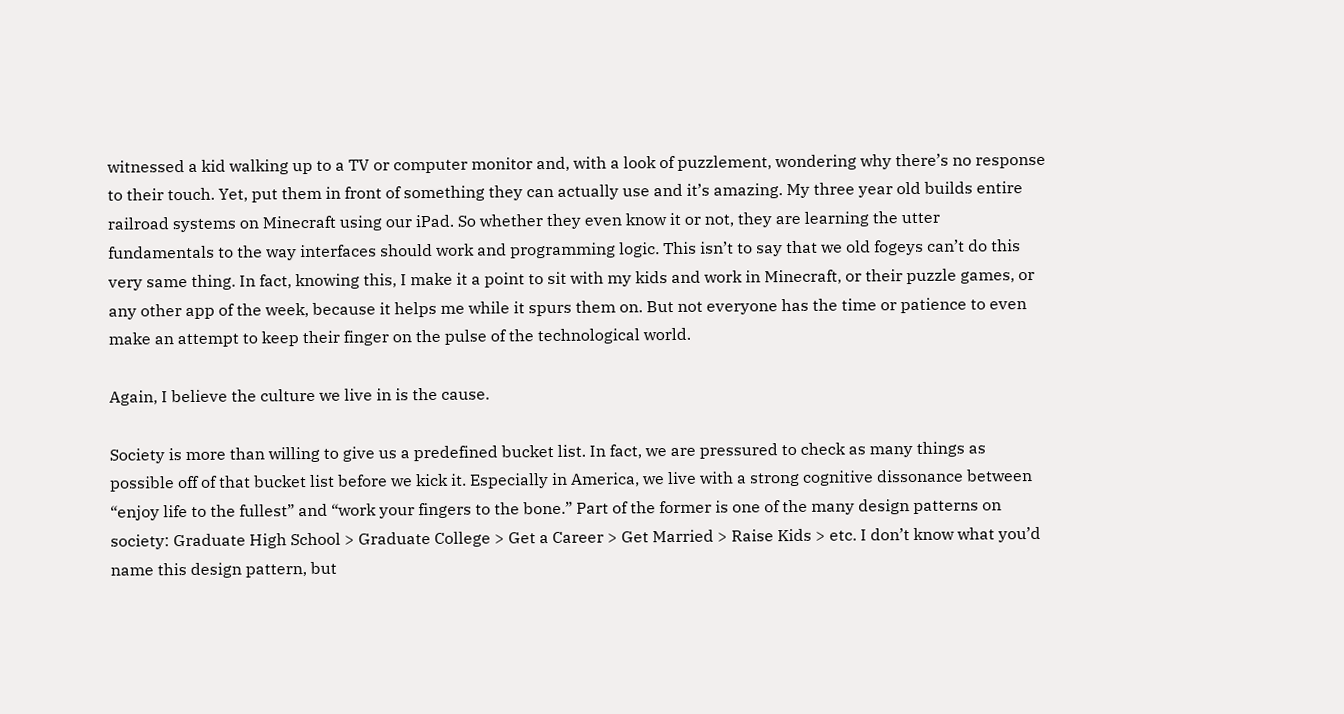witnessed a kid walking up to a TV or computer monitor and, with a look of puzzlement, wondering why there’s no response to their touch. Yet, put them in front of something they can actually use and it’s amazing. My three year old builds entire railroad systems on Minecraft using our iPad. So whether they even know it or not, they are learning the utter fundamentals to the way interfaces should work and programming logic. This isn’t to say that we old fogeys can’t do this very same thing. In fact, knowing this, I make it a point to sit with my kids and work in Minecraft, or their puzzle games, or any other app of the week, because it helps me while it spurs them on. But not everyone has the time or patience to even make an attempt to keep their finger on the pulse of the technological world.

Again, I believe the culture we live in is the cause.

Society is more than willing to give us a predefined bucket list. In fact, we are pressured to check as many things as possible off of that bucket list before we kick it. Especially in America, we live with a strong cognitive dissonance between “enjoy life to the fullest” and “work your fingers to the bone.” Part of the former is one of the many design patterns on society: Graduate High School > Graduate College > Get a Career > Get Married > Raise Kids > etc. I don’t know what you’d name this design pattern, but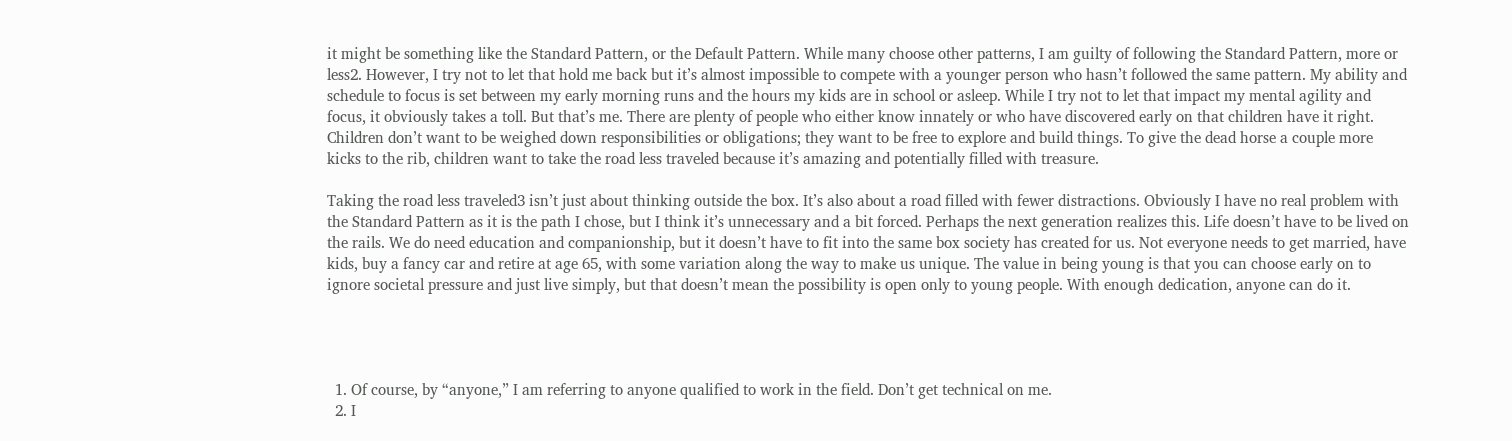it might be something like the Standard Pattern, or the Default Pattern. While many choose other patterns, I am guilty of following the Standard Pattern, more or less2. However, I try not to let that hold me back but it’s almost impossible to compete with a younger person who hasn’t followed the same pattern. My ability and schedule to focus is set between my early morning runs and the hours my kids are in school or asleep. While I try not to let that impact my mental agility and focus, it obviously takes a toll. But that’s me. There are plenty of people who either know innately or who have discovered early on that children have it right. Children don’t want to be weighed down responsibilities or obligations; they want to be free to explore and build things. To give the dead horse a couple more kicks to the rib, children want to take the road less traveled because it’s amazing and potentially filled with treasure.

Taking the road less traveled3 isn’t just about thinking outside the box. It’s also about a road filled with fewer distractions. Obviously I have no real problem with the Standard Pattern as it is the path I chose, but I think it’s unnecessary and a bit forced. Perhaps the next generation realizes this. Life doesn’t have to be lived on the rails. We do need education and companionship, but it doesn’t have to fit into the same box society has created for us. Not everyone needs to get married, have kids, buy a fancy car and retire at age 65, with some variation along the way to make us unique. The value in being young is that you can choose early on to ignore societal pressure and just live simply, but that doesn’t mean the possibility is open only to young people. With enough dedication, anyone can do it.




  1. Of course, by “anyone,” I am referring to anyone qualified to work in the field. Don’t get technical on me.
  2. I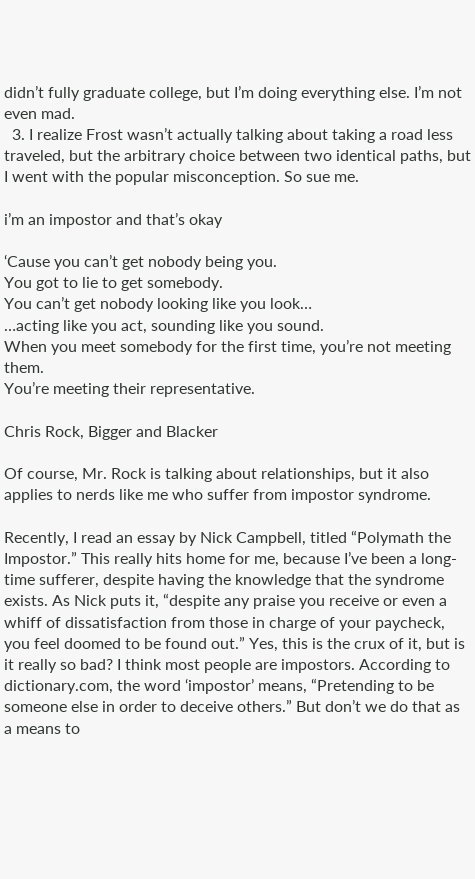didn’t fully graduate college, but I’m doing everything else. I’m not even mad.
  3. I realize Frost wasn’t actually talking about taking a road less traveled, but the arbitrary choice between two identical paths, but I went with the popular misconception. So sue me.

i’m an impostor and that’s okay

‘Cause you can’t get nobody being you.
You got to lie to get somebody.
You can’t get nobody looking like you look…
…acting like you act, sounding like you sound.
When you meet somebody for the first time, you’re not meeting them.
You’re meeting their representative.

Chris Rock, Bigger and Blacker

Of course, Mr. Rock is talking about relationships, but it also applies to nerds like me who suffer from impostor syndrome.

Recently, I read an essay by Nick Campbell, titled “Polymath the Impostor.” This really hits home for me, because I’ve been a long-time sufferer, despite having the knowledge that the syndrome exists. As Nick puts it, “despite any praise you receive or even a whiff of dissatisfaction from those in charge of your paycheck, you feel doomed to be found out.” Yes, this is the crux of it, but is it really so bad? I think most people are impostors. According to dictionary.com, the word ‘impostor’ means, “Pretending to be someone else in order to deceive others.” But don’t we do that as a means to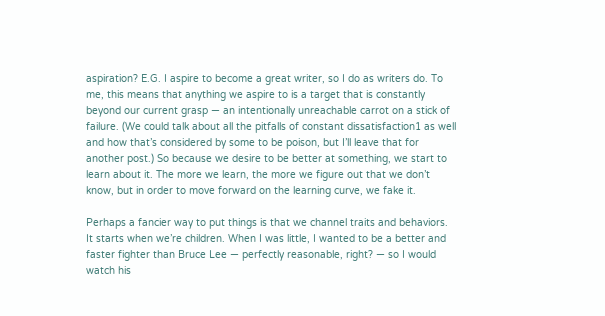aspiration? E.G. I aspire to become a great writer, so I do as writers do. To me, this means that anything we aspire to is a target that is constantly beyond our current grasp — an intentionally unreachable carrot on a stick of failure. (We could talk about all the pitfalls of constant dissatisfaction1 as well and how that’s considered by some to be poison, but I’ll leave that for another post.) So because we desire to be better at something, we start to learn about it. The more we learn, the more we figure out that we don’t know, but in order to move forward on the learning curve, we fake it.

Perhaps a fancier way to put things is that we channel traits and behaviors. It starts when we’re children. When I was little, I wanted to be a better and faster fighter than Bruce Lee — perfectly reasonable, right? — so I would watch his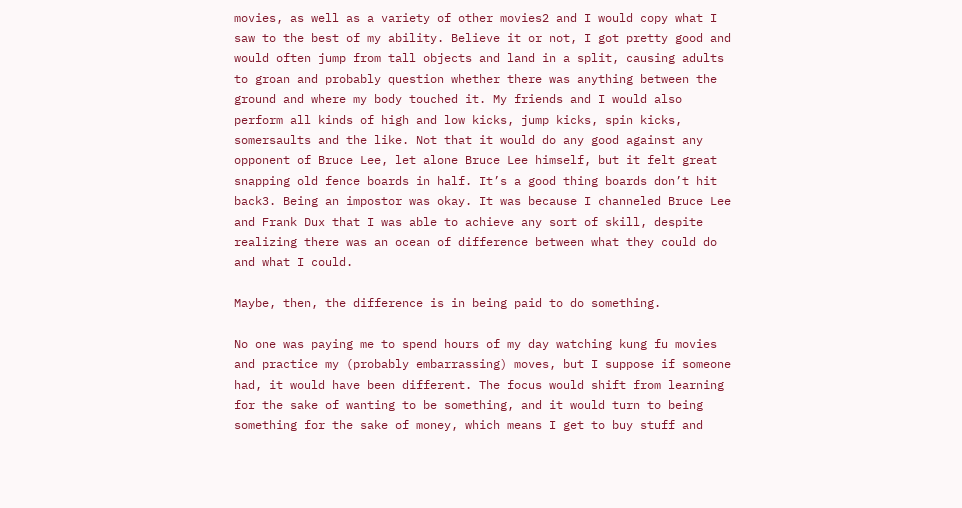movies, as well as a variety of other movies2 and I would copy what I saw to the best of my ability. Believe it or not, I got pretty good and would often jump from tall objects and land in a split, causing adults to groan and probably question whether there was anything between the ground and where my body touched it. My friends and I would also perform all kinds of high and low kicks, jump kicks, spin kicks, somersaults and the like. Not that it would do any good against any opponent of Bruce Lee, let alone Bruce Lee himself, but it felt great snapping old fence boards in half. It’s a good thing boards don’t hit back3. Being an impostor was okay. It was because I channeled Bruce Lee and Frank Dux that I was able to achieve any sort of skill, despite realizing there was an ocean of difference between what they could do and what I could.

Maybe, then, the difference is in being paid to do something.

No one was paying me to spend hours of my day watching kung fu movies and practice my (probably embarrassing) moves, but I suppose if someone had, it would have been different. The focus would shift from learning for the sake of wanting to be something, and it would turn to being something for the sake of money, which means I get to buy stuff and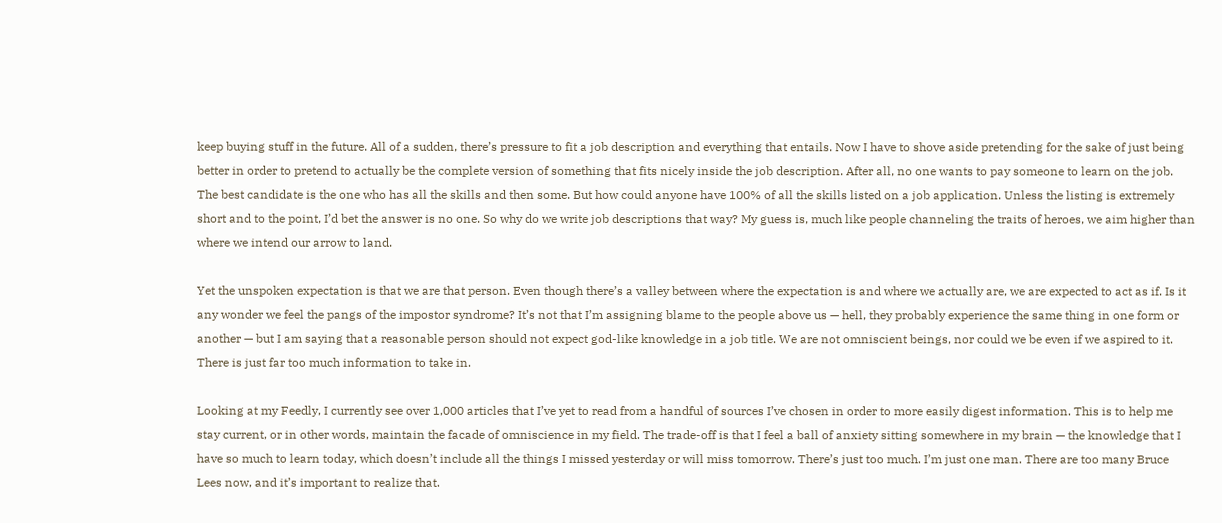keep buying stuff in the future. All of a sudden, there’s pressure to fit a job description and everything that entails. Now I have to shove aside pretending for the sake of just being better in order to pretend to actually be the complete version of something that fits nicely inside the job description. After all, no one wants to pay someone to learn on the job. The best candidate is the one who has all the skills and then some. But how could anyone have 100% of all the skills listed on a job application. Unless the listing is extremely short and to the point, I’d bet the answer is no one. So why do we write job descriptions that way? My guess is, much like people channeling the traits of heroes, we aim higher than where we intend our arrow to land.

Yet the unspoken expectation is that we are that person. Even though there’s a valley between where the expectation is and where we actually are, we are expected to act as if. Is it any wonder we feel the pangs of the impostor syndrome? It’s not that I’m assigning blame to the people above us — hell, they probably experience the same thing in one form or another — but I am saying that a reasonable person should not expect god-like knowledge in a job title. We are not omniscient beings, nor could we be even if we aspired to it. There is just far too much information to take in.

Looking at my Feedly, I currently see over 1,000 articles that I’ve yet to read from a handful of sources I’ve chosen in order to more easily digest information. This is to help me stay current, or in other words, maintain the facade of omniscience in my field. The trade-off is that I feel a ball of anxiety sitting somewhere in my brain — the knowledge that I have so much to learn today, which doesn’t include all the things I missed yesterday or will miss tomorrow. There’s just too much. I’m just one man. There are too many Bruce Lees now, and it’s important to realize that.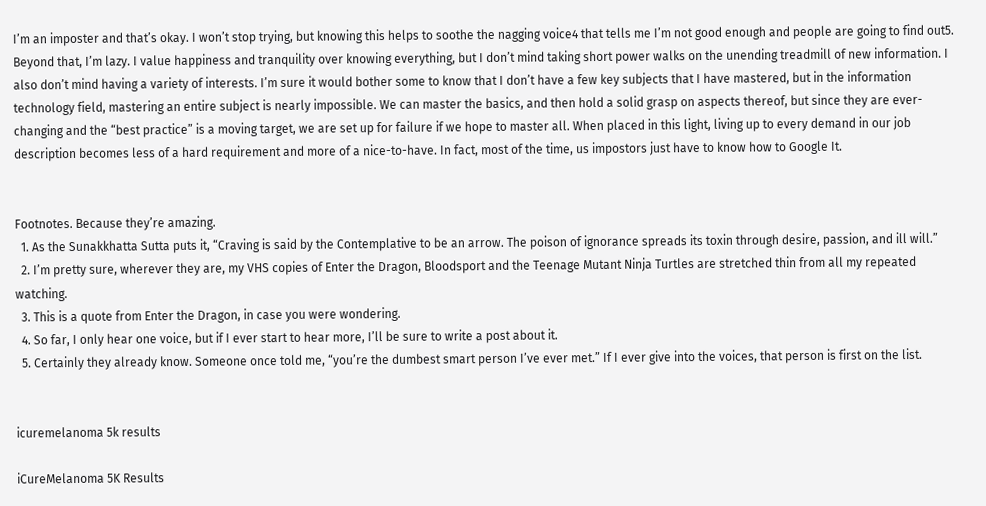I’m an imposter and that’s okay. I won’t stop trying, but knowing this helps to soothe the nagging voice4 that tells me I’m not good enough and people are going to find out5. Beyond that, I’m lazy. I value happiness and tranquility over knowing everything, but I don’t mind taking short power walks on the unending treadmill of new information. I also don’t mind having a variety of interests. I’m sure it would bother some to know that I don’t have a few key subjects that I have mastered, but in the information technology field, mastering an entire subject is nearly impossible. We can master the basics, and then hold a solid grasp on aspects thereof, but since they are ever-changing and the “best practice” is a moving target, we are set up for failure if we hope to master all. When placed in this light, living up to every demand in our job description becomes less of a hard requirement and more of a nice-to-have. In fact, most of the time, us impostors just have to know how to Google It.


Footnotes. Because they’re amazing.
  1. As the Sunakkhatta Sutta puts it, “Craving is said by the Contemplative to be an arrow. The poison of ignorance spreads its toxin through desire, passion, and ill will.”
  2. I’m pretty sure, wherever they are, my VHS copies of Enter the Dragon, Bloodsport and the Teenage Mutant Ninja Turtles are stretched thin from all my repeated watching.
  3. This is a quote from Enter the Dragon, in case you were wondering.
  4. So far, I only hear one voice, but if I ever start to hear more, I’ll be sure to write a post about it.
  5. Certainly they already know. Someone once told me, “you’re the dumbest smart person I’ve ever met.” If I ever give into the voices, that person is first on the list.


icuremelanoma 5k results

iCureMelanoma 5K Results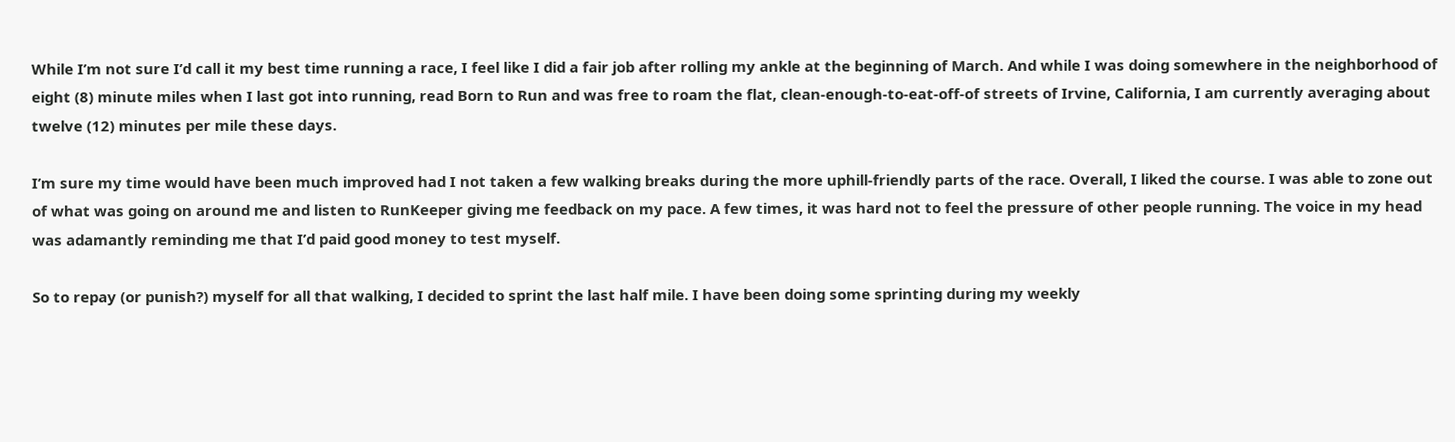While I’m not sure I’d call it my best time running a race, I feel like I did a fair job after rolling my ankle at the beginning of March. And while I was doing somewhere in the neighborhood of eight (8) minute miles when I last got into running, read Born to Run and was free to roam the flat, clean-enough-to-eat-off-of streets of Irvine, California, I am currently averaging about twelve (12) minutes per mile these days.

I’m sure my time would have been much improved had I not taken a few walking breaks during the more uphill-friendly parts of the race. Overall, I liked the course. I was able to zone out of what was going on around me and listen to RunKeeper giving me feedback on my pace. A few times, it was hard not to feel the pressure of other people running. The voice in my head was adamantly reminding me that I’d paid good money to test myself.

So to repay (or punish?) myself for all that walking, I decided to sprint the last half mile. I have been doing some sprinting during my weekly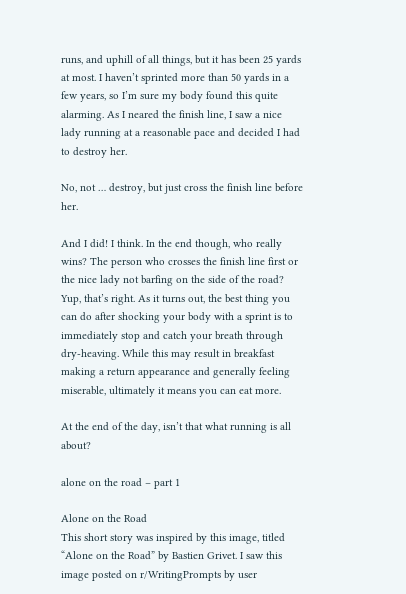runs, and uphill of all things, but it has been 25 yards at most. I haven’t sprinted more than 50 yards in a few years, so I’m sure my body found this quite alarming. As I neared the finish line, I saw a nice lady running at a reasonable pace and decided I had to destroy her.

No, not … destroy, but just cross the finish line before her.

And I did! I think. In the end though, who really wins? The person who crosses the finish line first or the nice lady not barfing on the side of the road? Yup, that’s right. As it turns out, the best thing you can do after shocking your body with a sprint is to immediately stop and catch your breath through dry-heaving. While this may result in breakfast making a return appearance and generally feeling miserable, ultimately it means you can eat more.

At the end of the day, isn’t that what running is all about?

alone on the road – part 1

Alone on the Road
This short story was inspired by this image, titled “Alone on the Road” by Bastien Grivet. I saw this image posted on r/WritingPrompts by user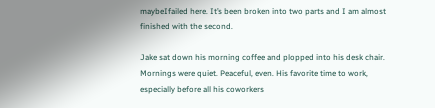maybeIfailed here. It’s been broken into two parts and I am almost finished with the second.

Jake sat down his morning coffee and plopped into his desk chair. Mornings were quiet. Peaceful, even. His favorite time to work, especially before all his coworkers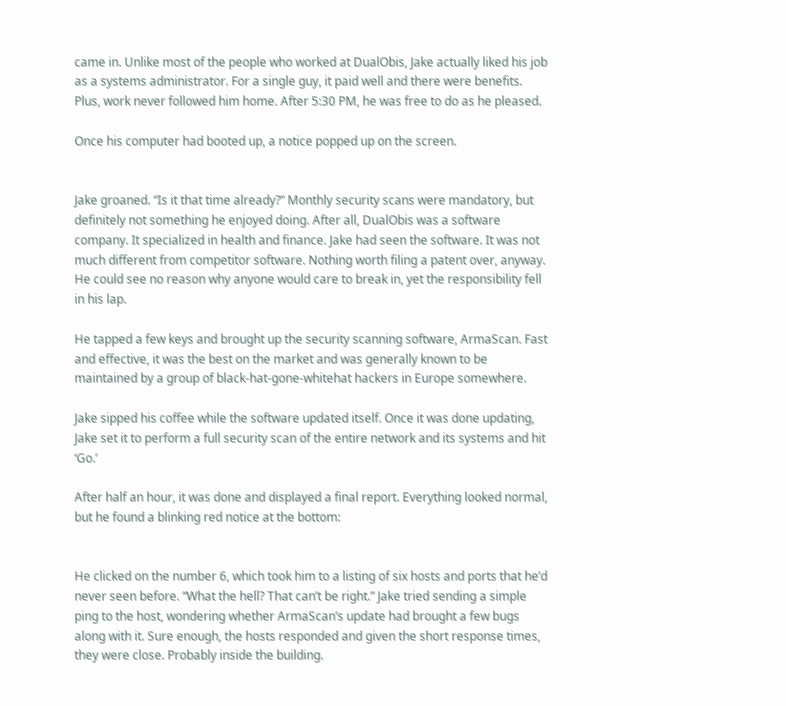came in. Unlike most of the people who worked at DualObis, Jake actually liked his job as a systems administrator. For a single guy, it paid well and there were benefits. Plus, work never followed him home. After 5:30 PM, he was free to do as he pleased.

Once his computer had booted up, a notice popped up on the screen.


Jake groaned. “Is it that time already?” Monthly security scans were mandatory, but definitely not something he enjoyed doing. After all, DualObis was a software company. It specialized in health and finance. Jake had seen the software. It was not much different from competitor software. Nothing worth filing a patent over, anyway. He could see no reason why anyone would care to break in, yet the responsibility fell in his lap.

He tapped a few keys and brought up the security scanning software, ArmaScan. Fast and effective, it was the best on the market and was generally known to be maintained by a group of black-hat-gone-whitehat hackers in Europe somewhere.

Jake sipped his coffee while the software updated itself. Once it was done updating, Jake set it to perform a full security scan of the entire network and its systems and hit ‘Go.’

After half an hour, it was done and displayed a final report. Everything looked normal, but he found a blinking red notice at the bottom:


He clicked on the number 6, which took him to a listing of six hosts and ports that he’d never seen before. “What the hell? That can’t be right.” Jake tried sending a simple ping to the host, wondering whether ArmaScan’s update had brought a few bugs along with it. Sure enough, the hosts responded and given the short response times, they were close. Probably inside the building.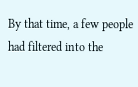By that time, a few people had filtered into the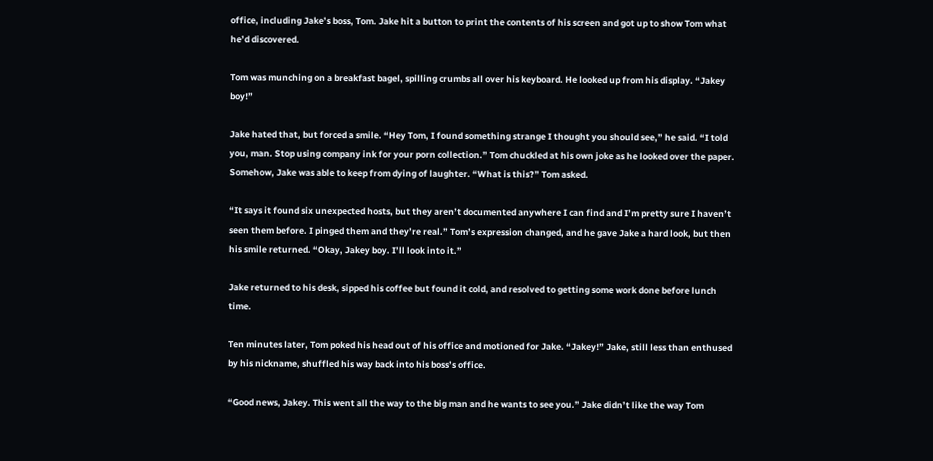office, including Jake’s boss, Tom. Jake hit a button to print the contents of his screen and got up to show Tom what he’d discovered.

Tom was munching on a breakfast bagel, spilling crumbs all over his keyboard. He looked up from his display. “Jakey boy!”

Jake hated that, but forced a smile. “Hey Tom, I found something strange I thought you should see,” he said. “I told you, man. Stop using company ink for your porn collection.” Tom chuckled at his own joke as he looked over the paper. Somehow, Jake was able to keep from dying of laughter. “What is this?” Tom asked.

“It says it found six unexpected hosts, but they aren’t documented anywhere I can find and I’m pretty sure I haven’t seen them before. I pinged them and they’re real.” Tom’s expression changed, and he gave Jake a hard look, but then his smile returned. “Okay, Jakey boy. I’ll look into it.”

Jake returned to his desk, sipped his coffee but found it cold, and resolved to getting some work done before lunch time.

Ten minutes later, Tom poked his head out of his office and motioned for Jake. “Jakey!” Jake, still less than enthused by his nickname, shuffled his way back into his boss’s office.

“Good news, Jakey. This went all the way to the big man and he wants to see you.” Jake didn’t like the way Tom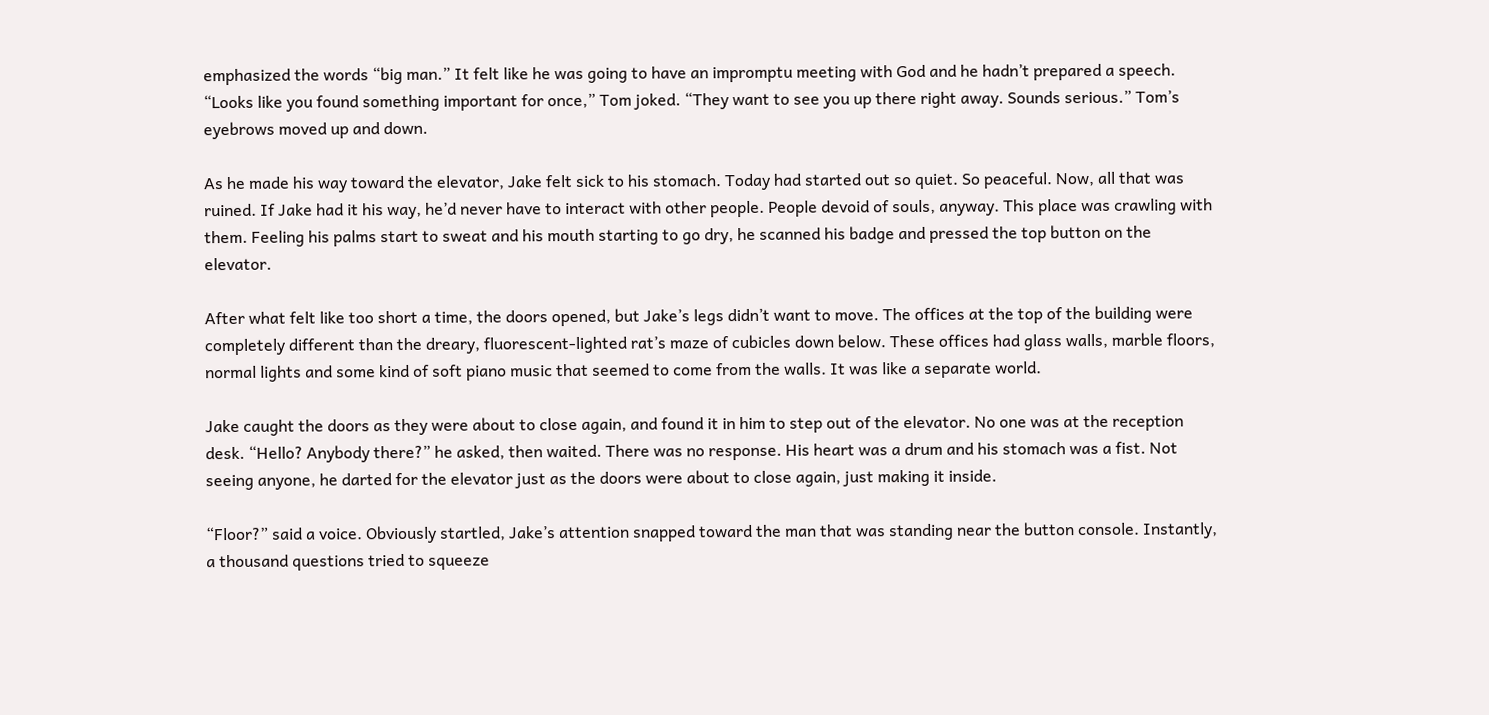emphasized the words “big man.” It felt like he was going to have an impromptu meeting with God and he hadn’t prepared a speech. “Looks like you found something important for once,” Tom joked. “They want to see you up there right away. Sounds serious.” Tom’s eyebrows moved up and down.

As he made his way toward the elevator, Jake felt sick to his stomach. Today had started out so quiet. So peaceful. Now, all that was ruined. If Jake had it his way, he’d never have to interact with other people. People devoid of souls, anyway. This place was crawling with them. Feeling his palms start to sweat and his mouth starting to go dry, he scanned his badge and pressed the top button on the elevator.

After what felt like too short a time, the doors opened, but Jake’s legs didn’t want to move. The offices at the top of the building were completely different than the dreary, fluorescent-lighted rat’s maze of cubicles down below. These offices had glass walls, marble floors, normal lights and some kind of soft piano music that seemed to come from the walls. It was like a separate world.

Jake caught the doors as they were about to close again, and found it in him to step out of the elevator. No one was at the reception desk. “Hello? Anybody there?” he asked, then waited. There was no response. His heart was a drum and his stomach was a fist. Not seeing anyone, he darted for the elevator just as the doors were about to close again, just making it inside.

“Floor?” said a voice. Obviously startled, Jake’s attention snapped toward the man that was standing near the button console. Instantly, a thousand questions tried to squeeze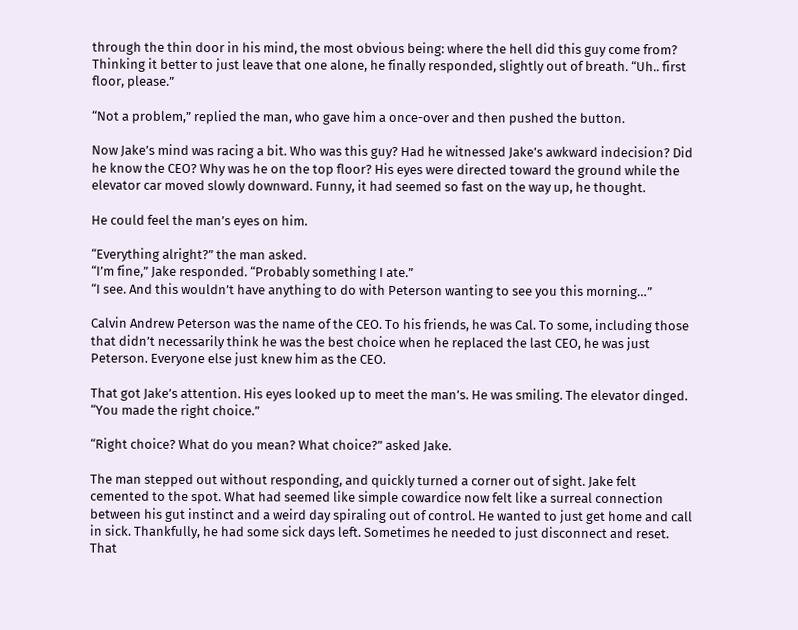through the thin door in his mind, the most obvious being: where the hell did this guy come from? Thinking it better to just leave that one alone, he finally responded, slightly out of breath. “Uh.. first floor, please.”

“Not a problem,” replied the man, who gave him a once-over and then pushed the button.

Now Jake’s mind was racing a bit. Who was this guy? Had he witnessed Jake’s awkward indecision? Did he know the CEO? Why was he on the top floor? His eyes were directed toward the ground while the elevator car moved slowly downward. Funny, it had seemed so fast on the way up, he thought.

He could feel the man’s eyes on him.

“Everything alright?” the man asked.
“I’m fine,” Jake responded. “Probably something I ate.”
“I see. And this wouldn’t have anything to do with Peterson wanting to see you this morning…”

Calvin Andrew Peterson was the name of the CEO. To his friends, he was Cal. To some, including those that didn’t necessarily think he was the best choice when he replaced the last CEO, he was just Peterson. Everyone else just knew him as the CEO.

That got Jake’s attention. His eyes looked up to meet the man’s. He was smiling. The elevator dinged. “You made the right choice.”

“Right choice? What do you mean? What choice?” asked Jake.

The man stepped out without responding, and quickly turned a corner out of sight. Jake felt cemented to the spot. What had seemed like simple cowardice now felt like a surreal connection between his gut instinct and a weird day spiraling out of control. He wanted to just get home and call in sick. Thankfully, he had some sick days left. Sometimes he needed to just disconnect and reset. That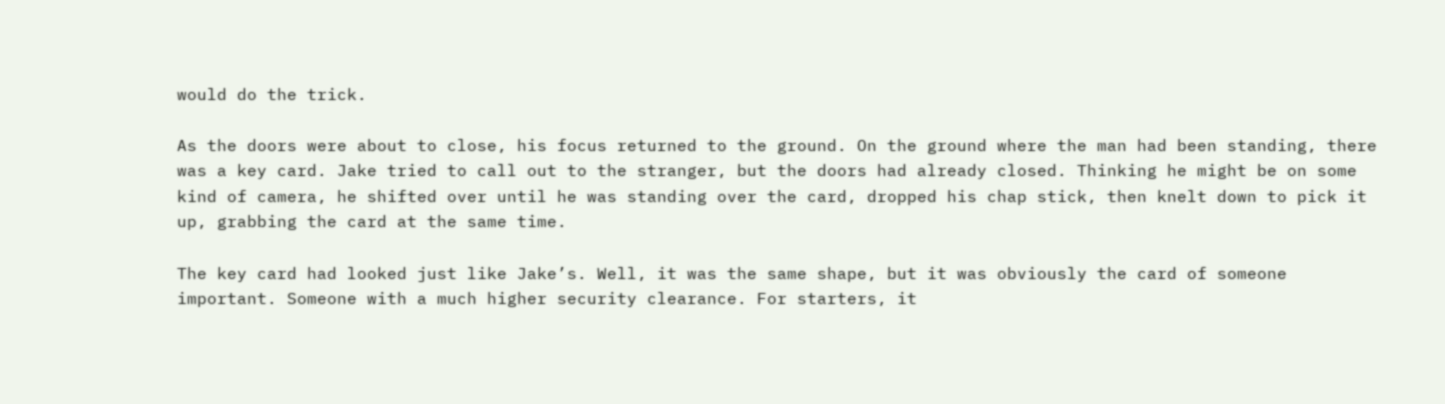would do the trick.

As the doors were about to close, his focus returned to the ground. On the ground where the man had been standing, there was a key card. Jake tried to call out to the stranger, but the doors had already closed. Thinking he might be on some kind of camera, he shifted over until he was standing over the card, dropped his chap stick, then knelt down to pick it up, grabbing the card at the same time.

The key card had looked just like Jake’s. Well, it was the same shape, but it was obviously the card of someone important. Someone with a much higher security clearance. For starters, it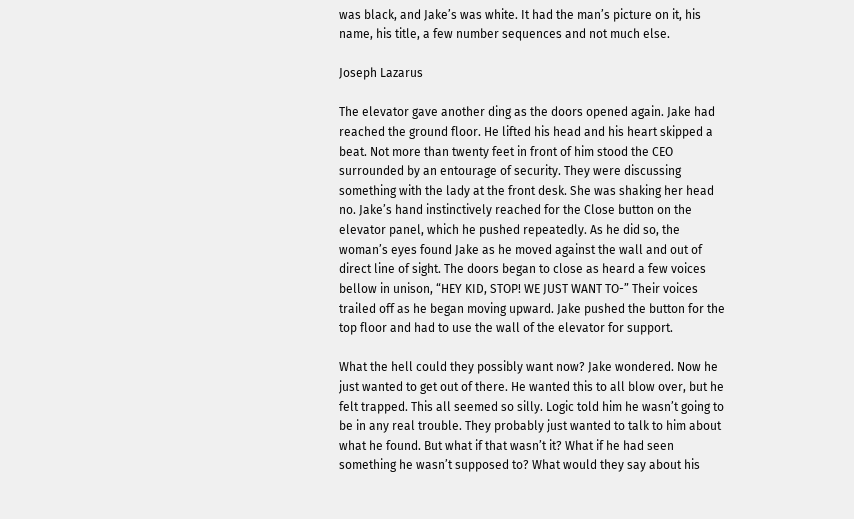was black, and Jake’s was white. It had the man’s picture on it, his name, his title, a few number sequences and not much else.

Joseph Lazarus

The elevator gave another ding as the doors opened again. Jake had reached the ground floor. He lifted his head and his heart skipped a beat. Not more than twenty feet in front of him stood the CEO surrounded by an entourage of security. They were discussing something with the lady at the front desk. She was shaking her head no. Jake’s hand instinctively reached for the Close button on the elevator panel, which he pushed repeatedly. As he did so, the woman’s eyes found Jake as he moved against the wall and out of direct line of sight. The doors began to close as heard a few voices bellow in unison, “HEY KID, STOP! WE JUST WANT TO-” Their voices trailed off as he began moving upward. Jake pushed the button for the top floor and had to use the wall of the elevator for support.

What the hell could they possibly want now? Jake wondered. Now he just wanted to get out of there. He wanted this to all blow over, but he felt trapped. This all seemed so silly. Logic told him he wasn’t going to be in any real trouble. They probably just wanted to talk to him about what he found. But what if that wasn’t it? What if he had seen something he wasn’t supposed to? What would they say about his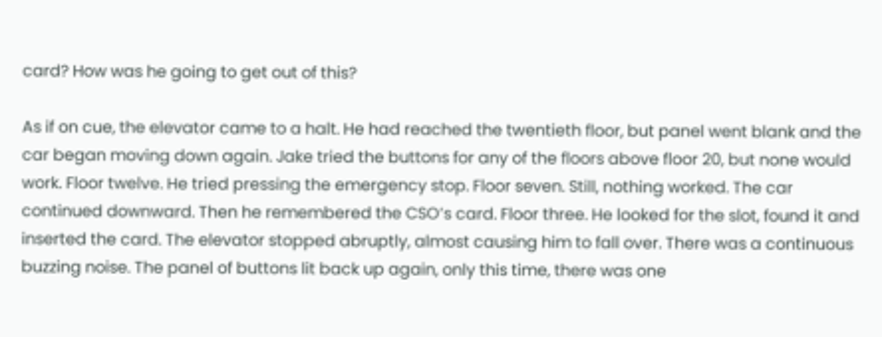card? How was he going to get out of this?

As if on cue, the elevator came to a halt. He had reached the twentieth floor, but panel went blank and the car began moving down again. Jake tried the buttons for any of the floors above floor 20, but none would work. Floor twelve. He tried pressing the emergency stop. Floor seven. Still, nothing worked. The car continued downward. Then he remembered the CSO’s card. Floor three. He looked for the slot, found it and inserted the card. The elevator stopped abruptly, almost causing him to fall over. There was a continuous buzzing noise. The panel of buttons lit back up again, only this time, there was one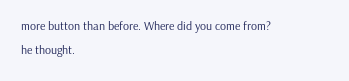more button than before. Where did you come from? he thought.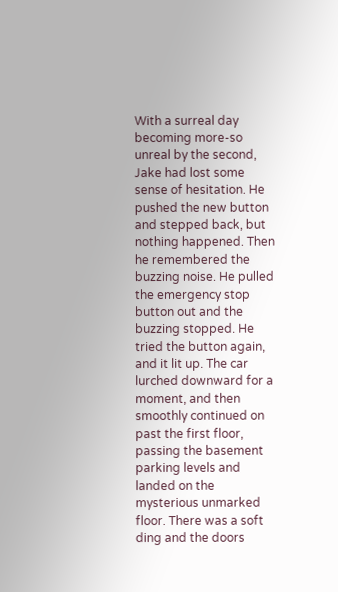With a surreal day becoming more-so unreal by the second, Jake had lost some sense of hesitation. He pushed the new button and stepped back, but nothing happened. Then he remembered the buzzing noise. He pulled the emergency stop button out and the buzzing stopped. He tried the button again, and it lit up. The car lurched downward for a moment, and then smoothly continued on past the first floor, passing the basement parking levels and landed on the mysterious unmarked floor. There was a soft ding and the doors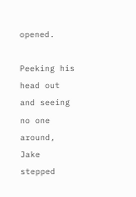opened.

Peeking his head out and seeing no one around, Jake stepped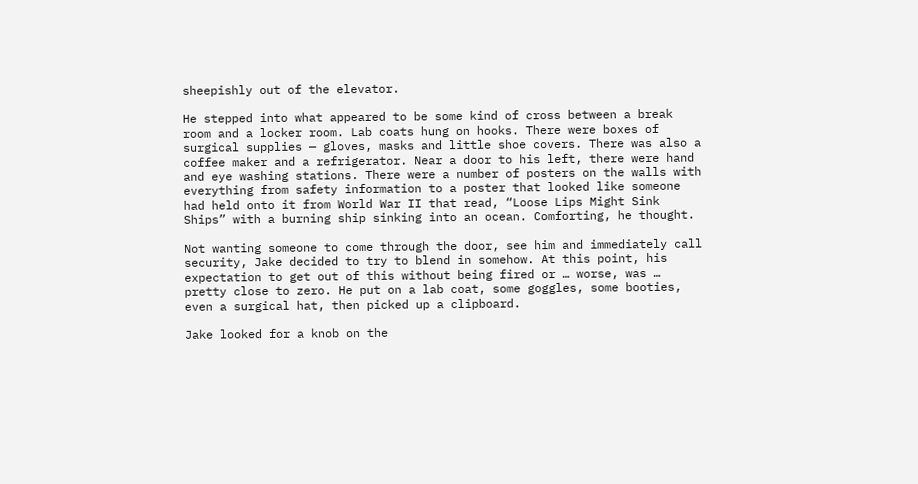sheepishly out of the elevator.

He stepped into what appeared to be some kind of cross between a break room and a locker room. Lab coats hung on hooks. There were boxes of surgical supplies — gloves, masks and little shoe covers. There was also a coffee maker and a refrigerator. Near a door to his left, there were hand and eye washing stations. There were a number of posters on the walls with everything from safety information to a poster that looked like someone had held onto it from World War II that read, “Loose Lips Might Sink Ships” with a burning ship sinking into an ocean. Comforting, he thought.

Not wanting someone to come through the door, see him and immediately call security, Jake decided to try to blend in somehow. At this point, his expectation to get out of this without being fired or … worse, was … pretty close to zero. He put on a lab coat, some goggles, some booties, even a surgical hat, then picked up a clipboard.

Jake looked for a knob on the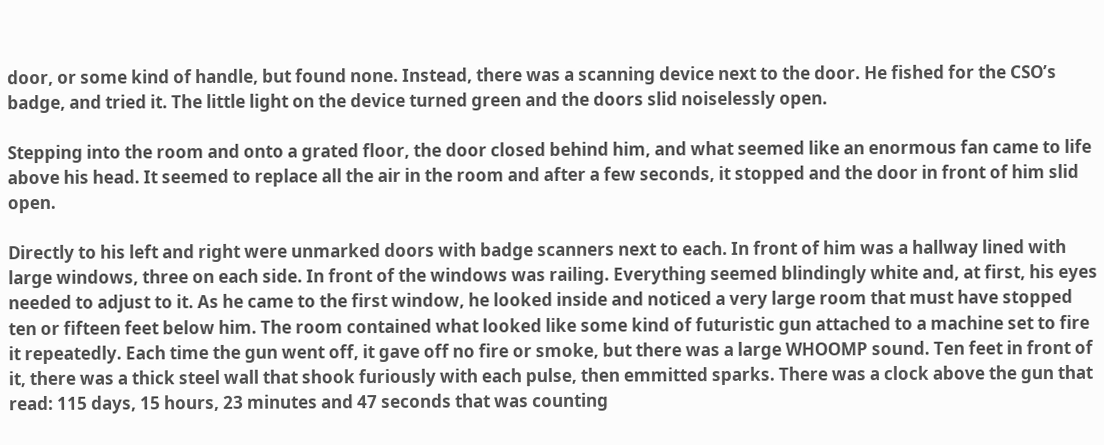door, or some kind of handle, but found none. Instead, there was a scanning device next to the door. He fished for the CSO’s badge, and tried it. The little light on the device turned green and the doors slid noiselessly open.

Stepping into the room and onto a grated floor, the door closed behind him, and what seemed like an enormous fan came to life above his head. It seemed to replace all the air in the room and after a few seconds, it stopped and the door in front of him slid open.

Directly to his left and right were unmarked doors with badge scanners next to each. In front of him was a hallway lined with large windows, three on each side. In front of the windows was railing. Everything seemed blindingly white and, at first, his eyes needed to adjust to it. As he came to the first window, he looked inside and noticed a very large room that must have stopped ten or fifteen feet below him. The room contained what looked like some kind of futuristic gun attached to a machine set to fire it repeatedly. Each time the gun went off, it gave off no fire or smoke, but there was a large WHOOMP sound. Ten feet in front of it, there was a thick steel wall that shook furiously with each pulse, then emmitted sparks. There was a clock above the gun that read: 115 days, 15 hours, 23 minutes and 47 seconds that was counting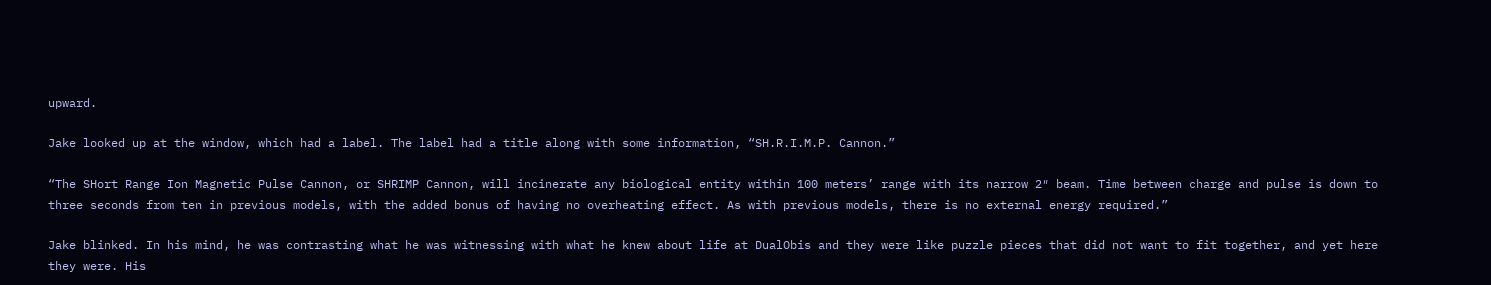upward.

Jake looked up at the window, which had a label. The label had a title along with some information, “SH.R.I.M.P. Cannon.”

“The SHort Range Ion Magnetic Pulse Cannon, or SHRIMP Cannon, will incinerate any biological entity within 100 meters’ range with its narrow 2″ beam. Time between charge and pulse is down to three seconds from ten in previous models, with the added bonus of having no overheating effect. As with previous models, there is no external energy required.”

Jake blinked. In his mind, he was contrasting what he was witnessing with what he knew about life at DualObis and they were like puzzle pieces that did not want to fit together, and yet here they were. His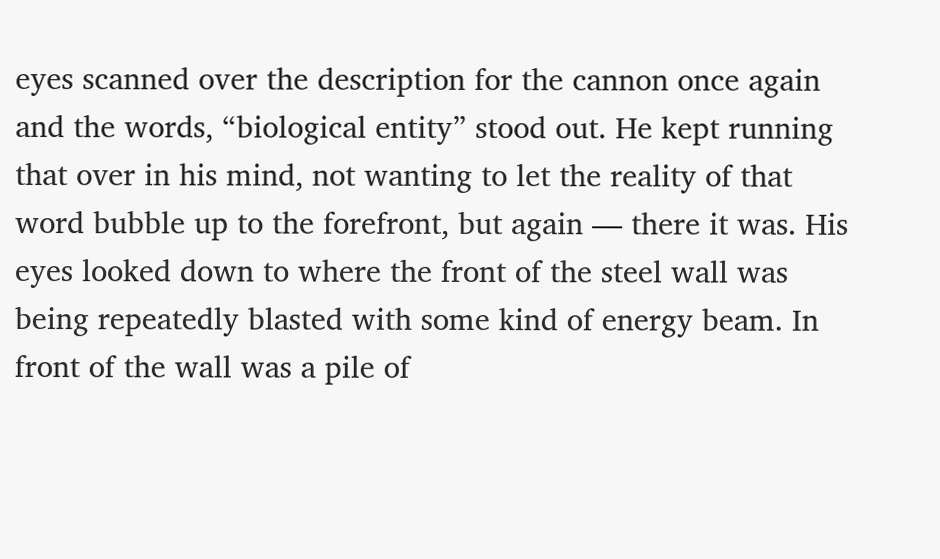eyes scanned over the description for the cannon once again and the words, “biological entity” stood out. He kept running that over in his mind, not wanting to let the reality of that word bubble up to the forefront, but again — there it was. His eyes looked down to where the front of the steel wall was being repeatedly blasted with some kind of energy beam. In front of the wall was a pile of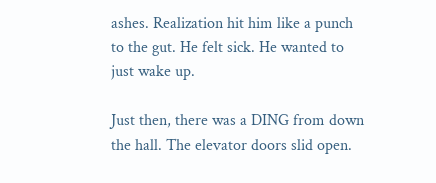ashes. Realization hit him like a punch to the gut. He felt sick. He wanted to just wake up.

Just then, there was a DING from down the hall. The elevator doors slid open.